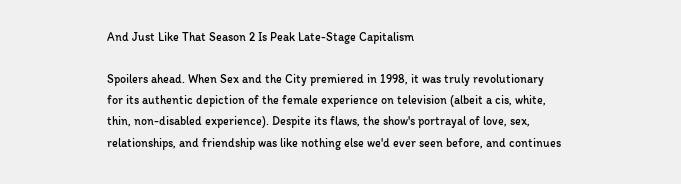And Just Like That Season 2 Is Peak Late-Stage Capitalism

Spoilers ahead. When Sex and the City premiered in 1998, it was truly revolutionary for its authentic depiction of the female experience on television (albeit a cis, white, thin, non-disabled experience). Despite its flaws, the show's portrayal of love, sex, relationships, and friendship was like nothing else we'd ever seen before, and continues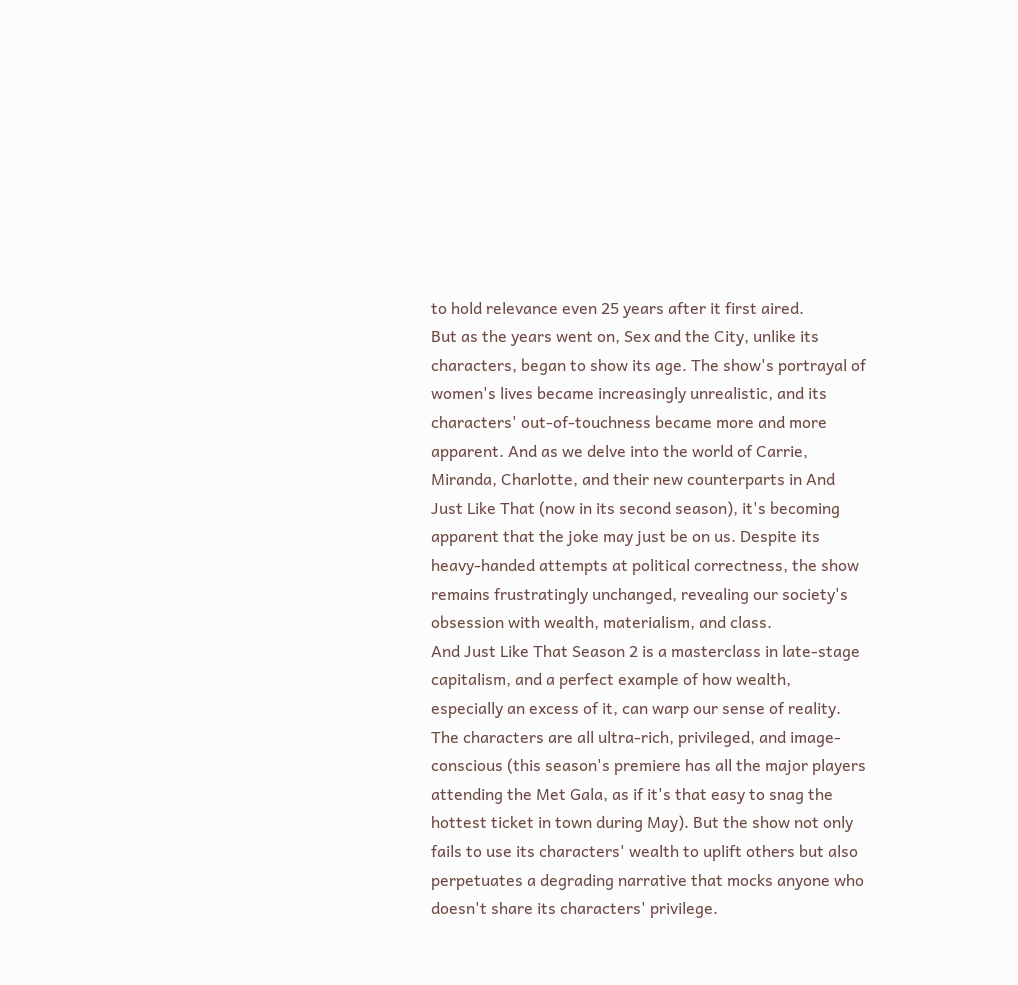to hold relevance even 25 years after it first aired.
But as the years went on, Sex and the City, unlike its characters, began to show its age. The show's portrayal of women's lives became increasingly unrealistic, and its characters' out-of-touchness became more and more apparent. And as we delve into the world of Carrie, Miranda, Charlotte, and their new counterparts in And Just Like That (now in its second season), it's becoming apparent that the joke may just be on us. Despite its heavy-handed attempts at political correctness, the show remains frustratingly unchanged, revealing our society's obsession with wealth, materialism, and class.
And Just Like That Season 2 is a masterclass in late-stage capitalism, and a perfect example of how wealth, especially an excess of it, can warp our sense of reality. The characters are all ultra-rich, privileged, and image-conscious (this season's premiere has all the major players attending the Met Gala, as if it's that easy to snag the hottest ticket in town during May). But the show not only fails to use its characters' wealth to uplift others but also perpetuates a degrading narrative that mocks anyone who doesn't share its characters' privilege.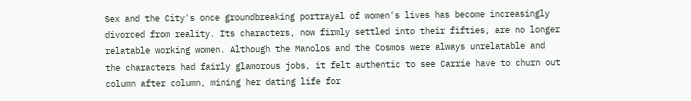Sex and the City's once groundbreaking portrayal of women's lives has become increasingly divorced from reality. Its characters, now firmly settled into their fifties, are no longer relatable working women. Although the Manolos and the Cosmos were always unrelatable and the characters had fairly glamorous jobs, it felt authentic to see Carrie have to churn out column after column, mining her dating life for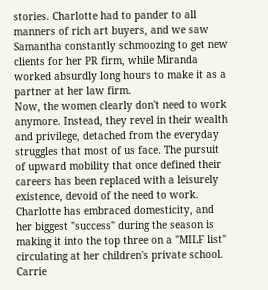stories. Charlotte had to pander to all manners of rich art buyers, and we saw Samantha constantly schmoozing to get new clients for her PR firm, while Miranda worked absurdly long hours to make it as a partner at her law firm.
Now, the women clearly don't need to work anymore. Instead, they revel in their wealth and privilege, detached from the everyday struggles that most of us face. The pursuit of upward mobility that once defined their careers has been replaced with a leisurely existence, devoid of the need to work. Charlotte has embraced domesticity, and her biggest "success" during the season is making it into the top three on a "MILF list" circulating at her children's private school. Carrie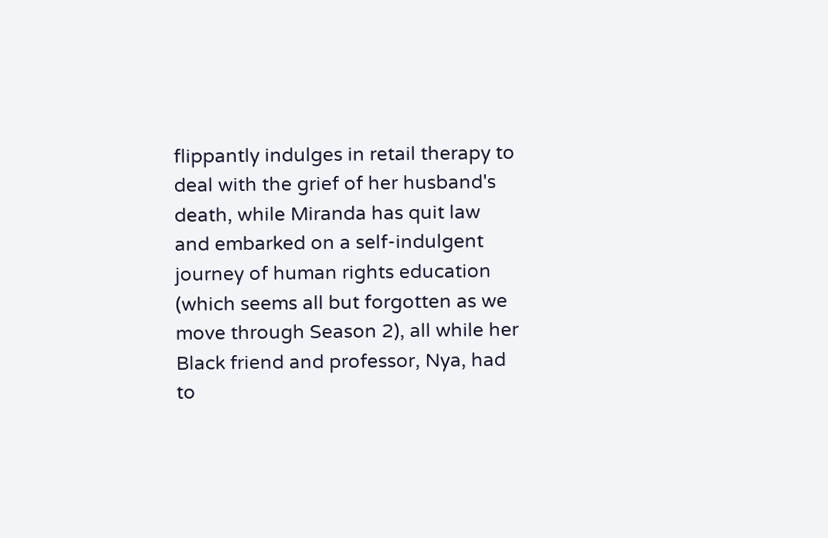flippantly indulges in retail therapy to deal with the grief of her husband's death, while Miranda has quit law and embarked on a self-indulgent journey of human rights education (which seems all but forgotten as we move through Season 2), all while her Black friend and professor, Nya, had to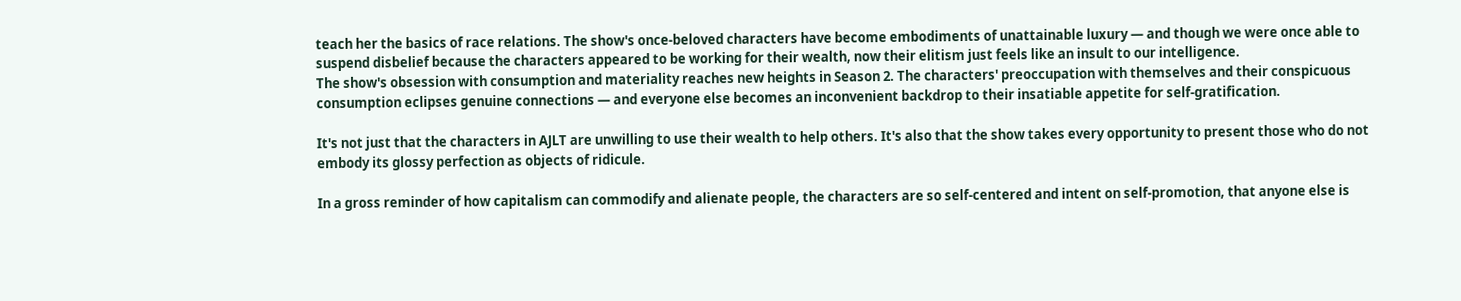teach her the basics of race relations. The show's once-beloved characters have become embodiments of unattainable luxury — and though we were once able to suspend disbelief because the characters appeared to be working for their wealth, now their elitism just feels like an insult to our intelligence.
The show's obsession with consumption and materiality reaches new heights in Season 2. The characters' preoccupation with themselves and their conspicuous consumption eclipses genuine connections — and everyone else becomes an inconvenient backdrop to their insatiable appetite for self-gratification.

It's not just that the characters in AJLT are unwilling to use their wealth to help others. It's also that the show takes every opportunity to present those who do not embody its glossy perfection as objects of ridicule.

In a gross reminder of how capitalism can commodify and alienate people, the characters are so self-centered and intent on self-promotion, that anyone else is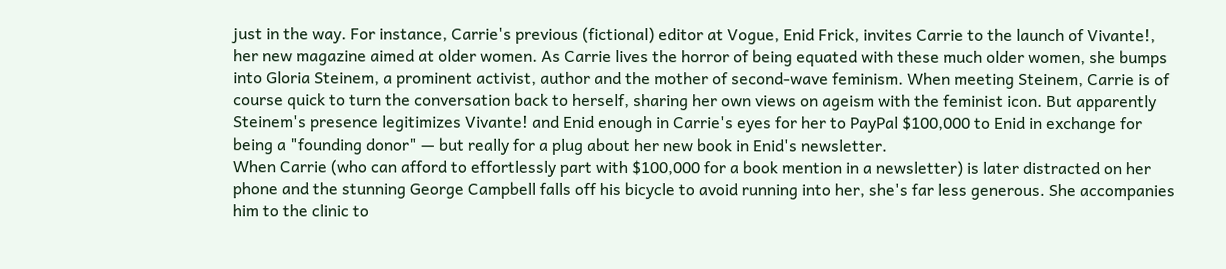just in the way. For instance, Carrie's previous (fictional) editor at Vogue, Enid Frick, invites Carrie to the launch of Vivante!, her new magazine aimed at older women. As Carrie lives the horror of being equated with these much older women, she bumps into Gloria Steinem, a prominent activist, author and the mother of second-wave feminism. When meeting Steinem, Carrie is of course quick to turn the conversation back to herself, sharing her own views on ageism with the feminist icon. But apparently Steinem's presence legitimizes Vivante! and Enid enough in Carrie's eyes for her to PayPal $100,000 to Enid in exchange for being a "founding donor" — but really for a plug about her new book in Enid's newsletter.
When Carrie (who can afford to effortlessly part with $100,000 for a book mention in a newsletter) is later distracted on her phone and the stunning George Campbell falls off his bicycle to avoid running into her, she's far less generous. She accompanies him to the clinic to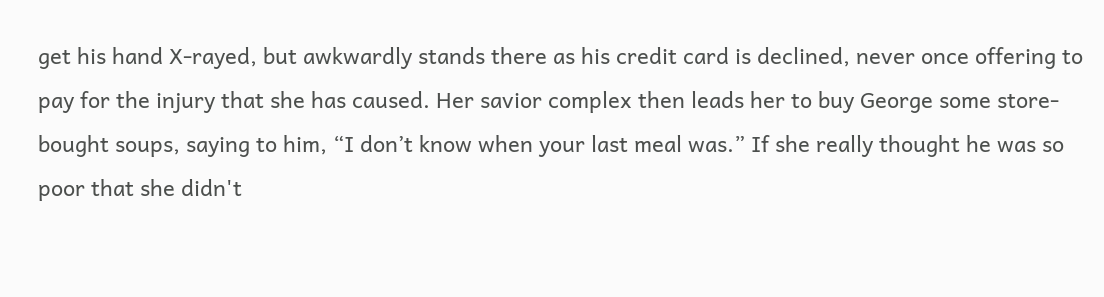get his hand X-rayed, but awkwardly stands there as his credit card is declined, never once offering to pay for the injury that she has caused. Her savior complex then leads her to buy George some store-bought soups, saying to him, “I don’t know when your last meal was.” If she really thought he was so poor that she didn't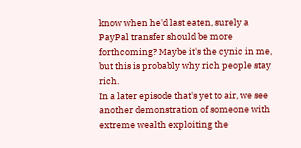know when he'd last eaten, surely a PayPal transfer should be more forthcoming? Maybe it's the cynic in me, but this is probably why rich people stay rich.
In a later episode that's yet to air, we see another demonstration of someone with extreme wealth exploiting the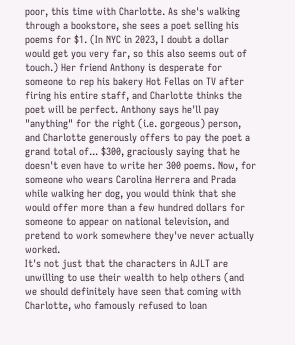poor, this time with Charlotte. As she's walking through a bookstore, she sees a poet selling his poems for $1. (In NYC in 2023, I doubt a dollar would get you very far, so this also seems out of touch.) Her friend Anthony is desperate for someone to rep his bakery Hot Fellas on TV after firing his entire staff, and Charlotte thinks the poet will be perfect. Anthony says he'll pay "anything" for the right (i.e. gorgeous) person, and Charlotte generously offers to pay the poet a grand total of... $300, graciously saying that he doesn't even have to write her 300 poems. Now, for someone who wears Carolina Herrera and Prada while walking her dog, you would think that she would offer more than a few hundred dollars for someone to appear on national television, and pretend to work somewhere they've never actually worked.
It's not just that the characters in AJLT are unwilling to use their wealth to help others (and we should definitely have seen that coming with Charlotte, who famously refused to loan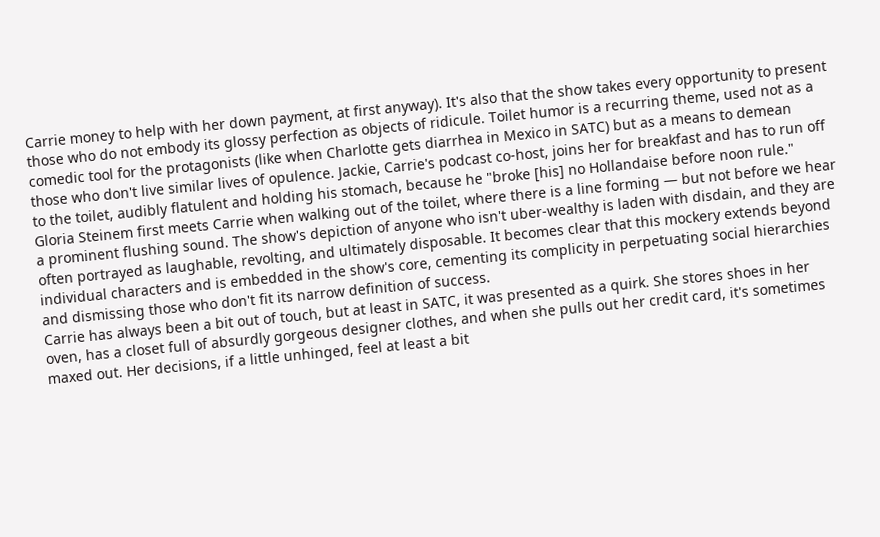Carrie money to help with her down payment, at first anyway). It's also that the show takes every opportunity to present those who do not embody its glossy perfection as objects of ridicule. Toilet humor is a recurring theme, used not as a comedic tool for the protagonists (like when Charlotte gets diarrhea in Mexico in SATC) but as a means to demean those who don't live similar lives of opulence. Jackie, Carrie's podcast co-host, joins her for breakfast and has to run off to the toilet, audibly flatulent and holding his stomach, because he "broke [his] no Hollandaise before noon rule." Gloria Steinem first meets Carrie when walking out of the toilet, where there is a line forming — but not before we hear a prominent flushing sound. The show's depiction of anyone who isn't uber-wealthy is laden with disdain, and they are often portrayed as laughable, revolting, and ultimately disposable. It becomes clear that this mockery extends beyond individual characters and is embedded in the show's core, cementing its complicity in perpetuating social hierarchies and dismissing those who don't fit its narrow definition of success.
Carrie has always been a bit out of touch, but at least in SATC, it was presented as a quirk. She stores shoes in her oven, has a closet full of absurdly gorgeous designer clothes, and when she pulls out her credit card, it's sometimes maxed out. Her decisions, if a little unhinged, feel at least a bit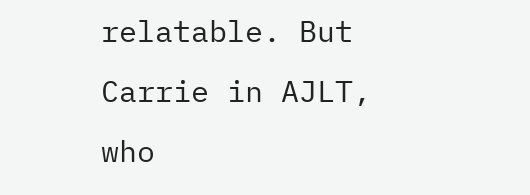relatable. But Carrie in AJLT, who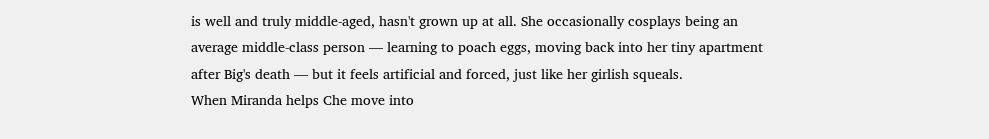is well and truly middle-aged, hasn't grown up at all. She occasionally cosplays being an average middle-class person — learning to poach eggs, moving back into her tiny apartment after Big's death — but it feels artificial and forced, just like her girlish squeals.
When Miranda helps Che move into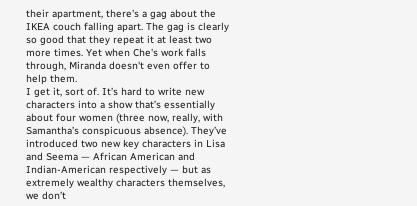their apartment, there's a gag about the IKEA couch falling apart. The gag is clearly so good that they repeat it at least two more times. Yet when Che's work falls through, Miranda doesn't even offer to help them.
I get it, sort of. It’s hard to write new characters into a show that’s essentially about four women (three now, really, with Samantha’s conspicuous absence). They’ve introduced two new key characters in Lisa and Seema — African American and Indian-American respectively — but as extremely wealthy characters themselves, we don’t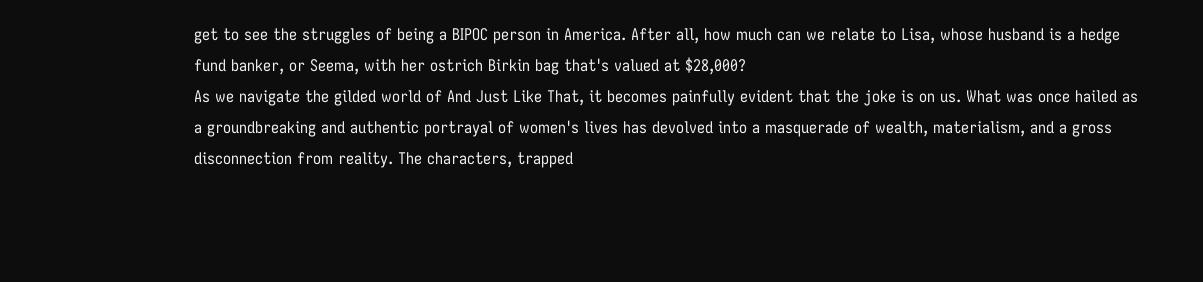get to see the struggles of being a BIPOC person in America. After all, how much can we relate to Lisa, whose husband is a hedge fund banker, or Seema, with her ostrich Birkin bag that's valued at $28,000?
As we navigate the gilded world of And Just Like That, it becomes painfully evident that the joke is on us. What was once hailed as a groundbreaking and authentic portrayal of women's lives has devolved into a masquerade of wealth, materialism, and a gross disconnection from reality. The characters, trapped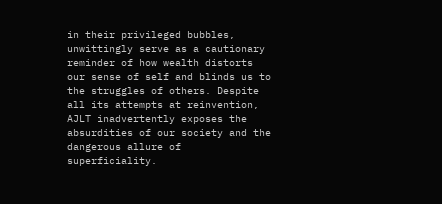in their privileged bubbles, unwittingly serve as a cautionary reminder of how wealth distorts our sense of self and blinds us to the struggles of others. Despite all its attempts at reinvention, AJLT inadvertently exposes the absurdities of our society and the dangerous allure of superficiality.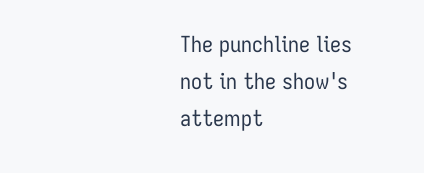The punchline lies not in the show's attempt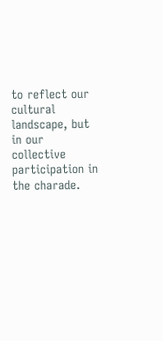to reflect our cultural landscape, but in our collective participation in the charade.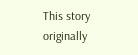This story originally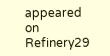appeared on Refinery29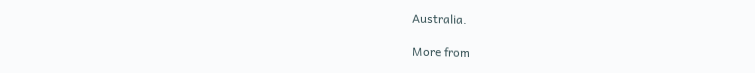Australia.

More from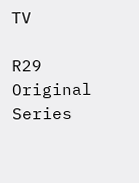TV

R29 Original Series